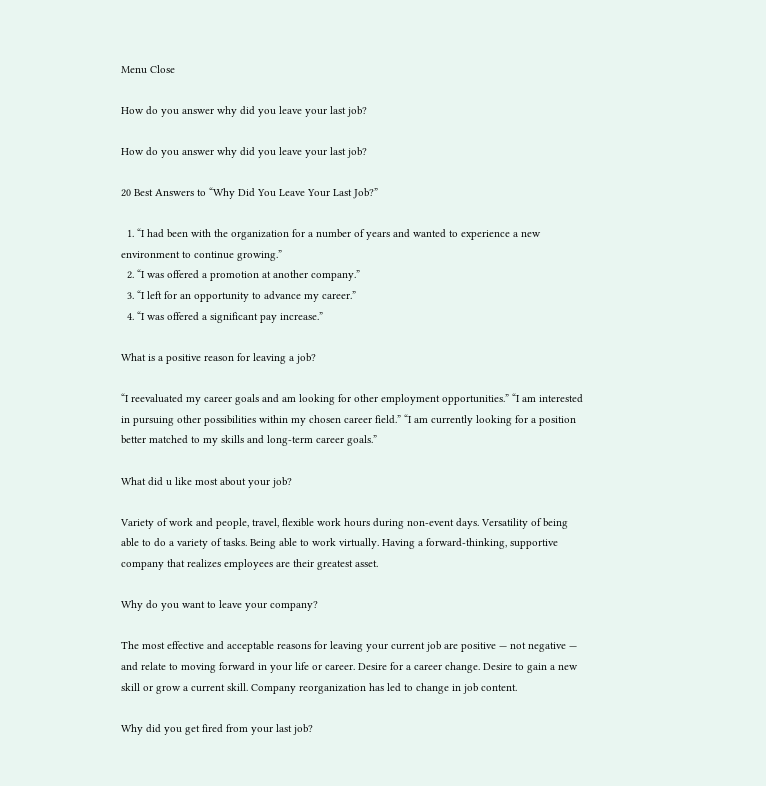Menu Close

How do you answer why did you leave your last job?

How do you answer why did you leave your last job?

20 Best Answers to “Why Did You Leave Your Last Job?”

  1. “I had been with the organization for a number of years and wanted to experience a new environment to continue growing.”
  2. “I was offered a promotion at another company.”
  3. “I left for an opportunity to advance my career.”
  4. “I was offered a significant pay increase.”

What is a positive reason for leaving a job?

“I reevaluated my career goals and am looking for other employment opportunities.” “I am interested in pursuing other possibilities within my chosen career field.” “I am currently looking for a position better matched to my skills and long-term career goals.”

What did u like most about your job?

Variety of work and people, travel, flexible work hours during non-event days. Versatility of being able to do a variety of tasks. Being able to work virtually. Having a forward-thinking, supportive company that realizes employees are their greatest asset.

Why do you want to leave your company?

The most effective and acceptable reasons for leaving your current job are positive — not negative — and relate to moving forward in your life or career. Desire for a career change. Desire to gain a new skill or grow a current skill. Company reorganization has led to change in job content.

Why did you get fired from your last job?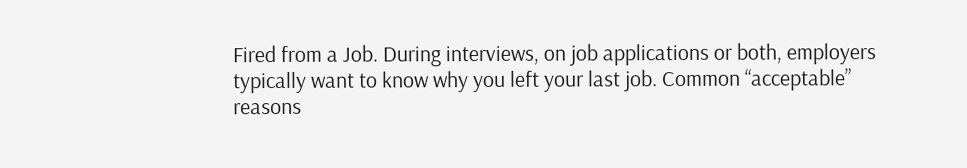Fired from a Job. During interviews, on job applications or both, employers typically want to know why you left your last job. Common “acceptable” reasons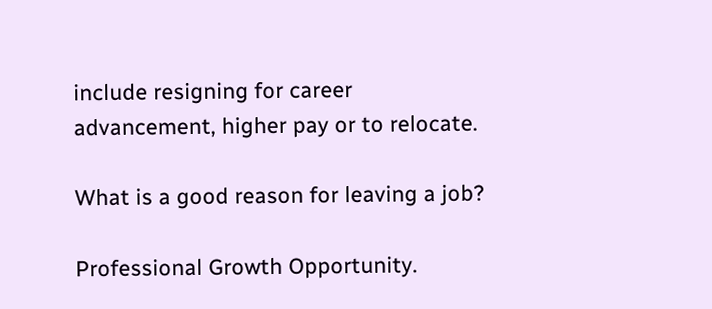include resigning for career advancement, higher pay or to relocate.

What is a good reason for leaving a job?

Professional Growth Opportunity.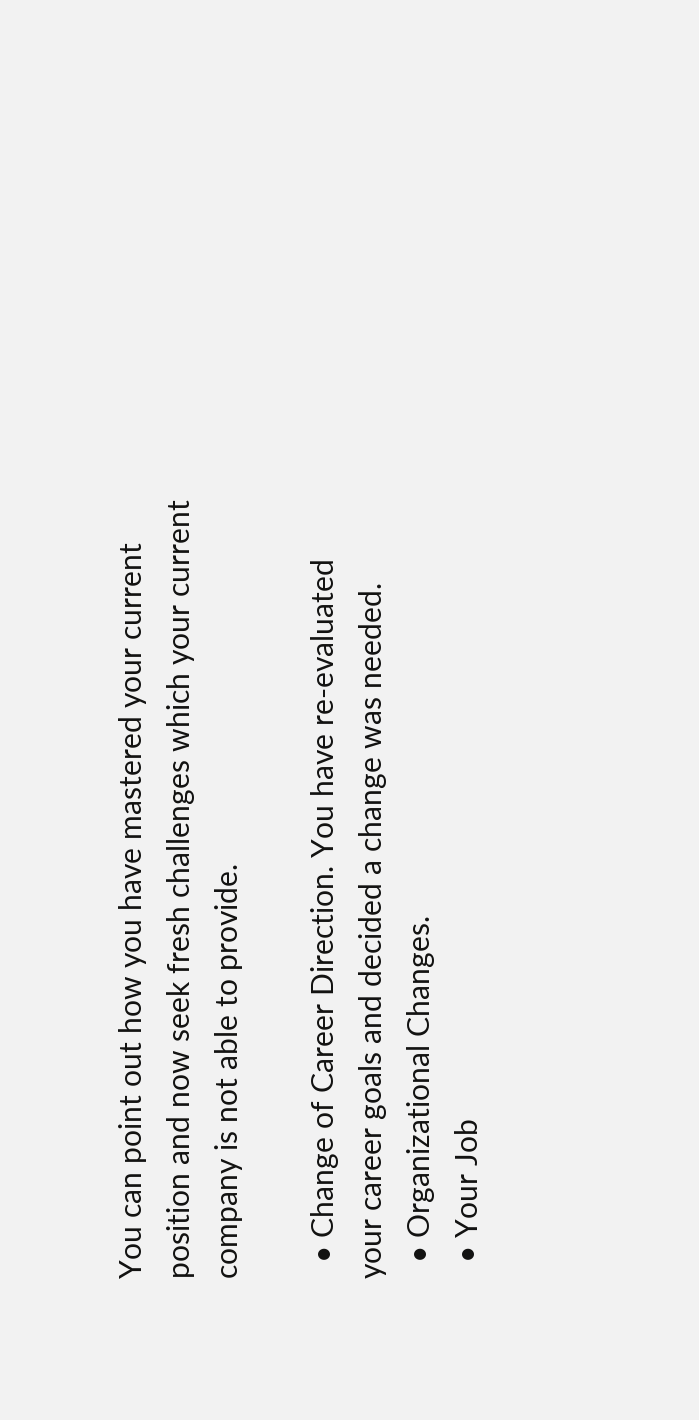You can point out how you have mastered your current position and now seek fresh challenges which your current company is not able to provide.

  • Change of Career Direction. You have re-evaluated your career goals and decided a change was needed.
  • Organizational Changes.
  • Your Job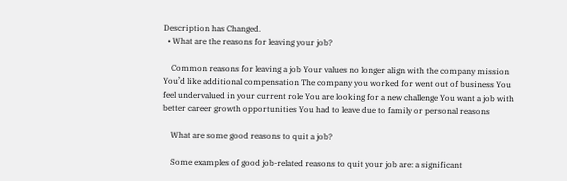Description has Changed.
  • What are the reasons for leaving your job?

    Common reasons for leaving a job Your values no longer align with the company mission You’d like additional compensation The company you worked for went out of business You feel undervalued in your current role You are looking for a new challenge You want a job with better career growth opportunities You had to leave due to family or personal reasons

    What are some good reasons to quit a job?

    Some examples of good job-related reasons to quit your job are: a significant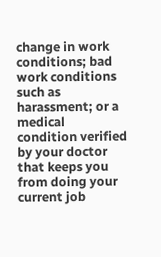change in work conditions; bad work conditions such as harassment; or a medical condition verified by your doctor that keeps you from doing your current job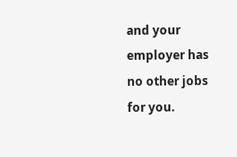and your employer has no other jobs for you.